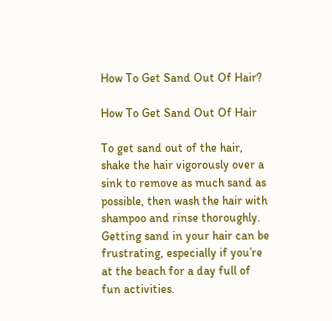How To Get Sand Out Of Hair?

How To Get Sand Out Of Hair

To get sand out of the hair, shake the hair vigorously over a sink to remove as much sand as possible, then wash the hair with shampoo and rinse thoroughly. Getting sand in your hair can be frustrating, especially if you’re at the beach for a day full of fun activities.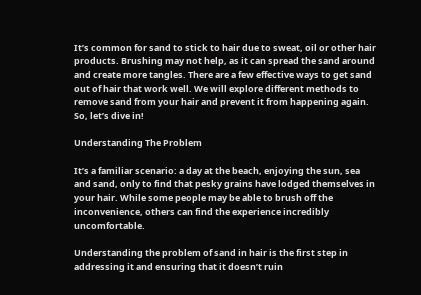It’s common for sand to stick to hair due to sweat, oil or other hair products. Brushing may not help, as it can spread the sand around and create more tangles. There are a few effective ways to get sand out of hair that work well. We will explore different methods to remove sand from your hair and prevent it from happening again. So, let’s dive in!

Understanding The Problem

It’s a familiar scenario: a day at the beach, enjoying the sun, sea and sand, only to find that pesky grains have lodged themselves in your hair. While some people may be able to brush off the inconvenience, others can find the experience incredibly uncomfortable.

Understanding the problem of sand in hair is the first step in addressing it and ensuring that it doesn’t ruin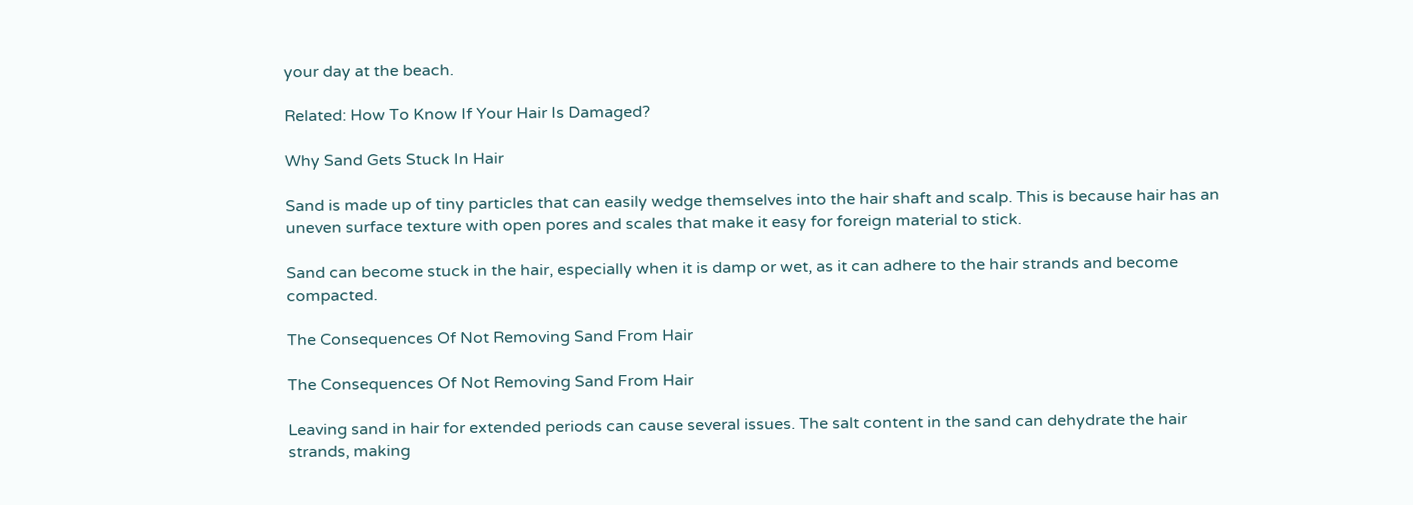your day at the beach.

Related: How To Know If Your Hair Is Damaged?

Why Sand Gets Stuck In Hair

Sand is made up of tiny particles that can easily wedge themselves into the hair shaft and scalp. This is because hair has an uneven surface texture with open pores and scales that make it easy for foreign material to stick.

Sand can become stuck in the hair, especially when it is damp or wet, as it can adhere to the hair strands and become compacted.

The Consequences Of Not Removing Sand From Hair

The Consequences Of Not Removing Sand From Hair

Leaving sand in hair for extended periods can cause several issues. The salt content in the sand can dehydrate the hair strands, making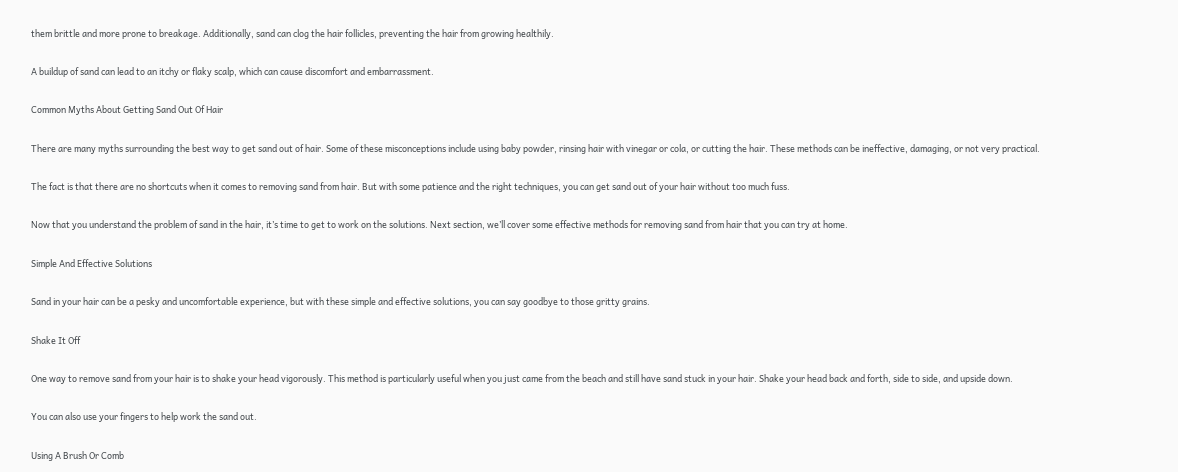them brittle and more prone to breakage. Additionally, sand can clog the hair follicles, preventing the hair from growing healthily.

A buildup of sand can lead to an itchy or flaky scalp, which can cause discomfort and embarrassment.

Common Myths About Getting Sand Out Of Hair

There are many myths surrounding the best way to get sand out of hair. Some of these misconceptions include using baby powder, rinsing hair with vinegar or cola, or cutting the hair. These methods can be ineffective, damaging, or not very practical.

The fact is that there are no shortcuts when it comes to removing sand from hair. But with some patience and the right techniques, you can get sand out of your hair without too much fuss.

Now that you understand the problem of sand in the hair, it’s time to get to work on the solutions. Next section, we’ll cover some effective methods for removing sand from hair that you can try at home.

Simple And Effective Solutions

Sand in your hair can be a pesky and uncomfortable experience, but with these simple and effective solutions, you can say goodbye to those gritty grains.

Shake It Off

One way to remove sand from your hair is to shake your head vigorously. This method is particularly useful when you just came from the beach and still have sand stuck in your hair. Shake your head back and forth, side to side, and upside down.

You can also use your fingers to help work the sand out.

Using A Brush Or Comb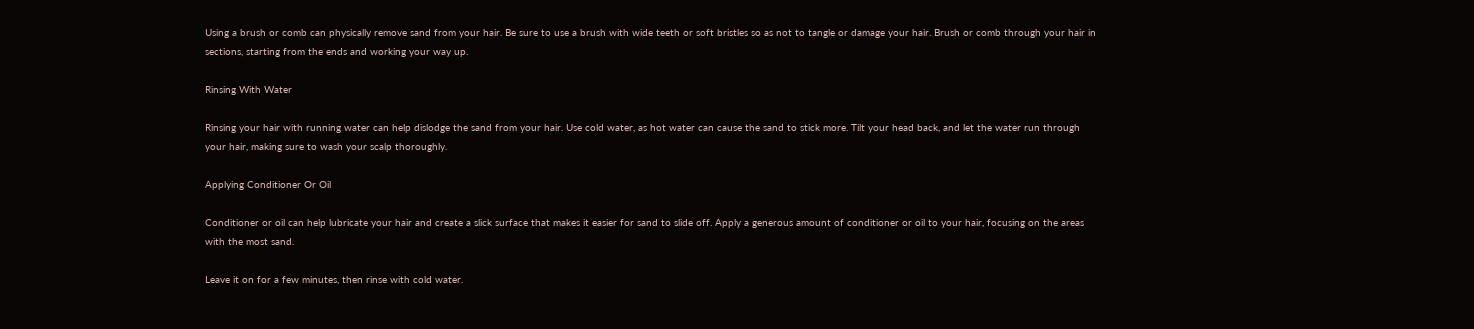Using a brush or comb can physically remove sand from your hair. Be sure to use a brush with wide teeth or soft bristles so as not to tangle or damage your hair. Brush or comb through your hair in sections, starting from the ends and working your way up.

Rinsing With Water

Rinsing your hair with running water can help dislodge the sand from your hair. Use cold water, as hot water can cause the sand to stick more. Tilt your head back, and let the water run through your hair, making sure to wash your scalp thoroughly.

Applying Conditioner Or Oil

Conditioner or oil can help lubricate your hair and create a slick surface that makes it easier for sand to slide off. Apply a generous amount of conditioner or oil to your hair, focusing on the areas with the most sand.

Leave it on for a few minutes, then rinse with cold water.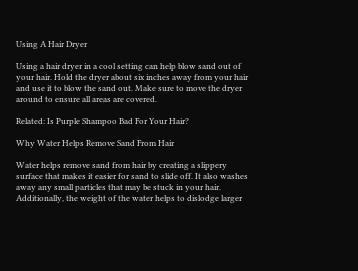Using A Hair Dryer

Using a hair dryer in a cool setting can help blow sand out of your hair. Hold the dryer about six inches away from your hair and use it to blow the sand out. Make sure to move the dryer around to ensure all areas are covered.

Related: Is Purple Shampoo Bad For Your Hair?

Why Water Helps Remove Sand From Hair

Water helps remove sand from hair by creating a slippery surface that makes it easier for sand to slide off. It also washes away any small particles that may be stuck in your hair. Additionally, the weight of the water helps to dislodge larger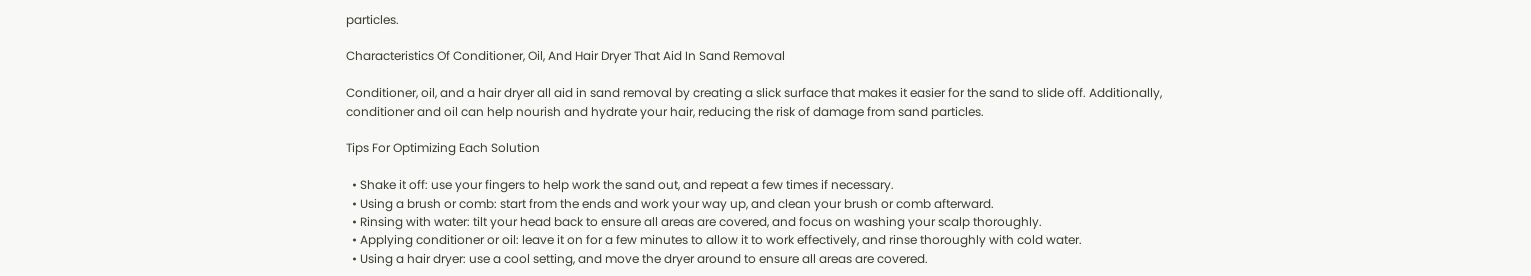particles.

Characteristics Of Conditioner, Oil, And Hair Dryer That Aid In Sand Removal

Conditioner, oil, and a hair dryer all aid in sand removal by creating a slick surface that makes it easier for the sand to slide off. Additionally, conditioner and oil can help nourish and hydrate your hair, reducing the risk of damage from sand particles.

Tips For Optimizing Each Solution

  • Shake it off: use your fingers to help work the sand out, and repeat a few times if necessary.
  • Using a brush or comb: start from the ends and work your way up, and clean your brush or comb afterward.
  • Rinsing with water: tilt your head back to ensure all areas are covered, and focus on washing your scalp thoroughly.
  • Applying conditioner or oil: leave it on for a few minutes to allow it to work effectively, and rinse thoroughly with cold water.
  • Using a hair dryer: use a cool setting, and move the dryer around to ensure all areas are covered.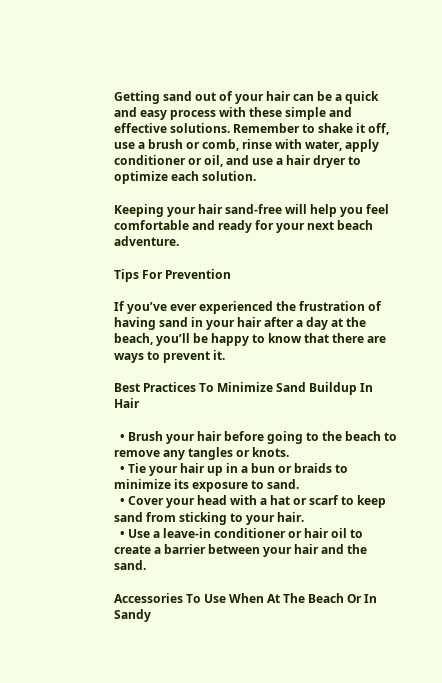Getting sand out of your hair can be a quick and easy process with these simple and effective solutions. Remember to shake it off, use a brush or comb, rinse with water, apply conditioner or oil, and use a hair dryer to optimize each solution.

Keeping your hair sand-free will help you feel comfortable and ready for your next beach adventure.

Tips For Prevention

If you’ve ever experienced the frustration of having sand in your hair after a day at the beach, you’ll be happy to know that there are ways to prevent it.

Best Practices To Minimize Sand Buildup In Hair

  • Brush your hair before going to the beach to remove any tangles or knots.
  • Tie your hair up in a bun or braids to minimize its exposure to sand.
  • Cover your head with a hat or scarf to keep sand from sticking to your hair.
  • Use a leave-in conditioner or hair oil to create a barrier between your hair and the sand.

Accessories To Use When At The Beach Or In Sandy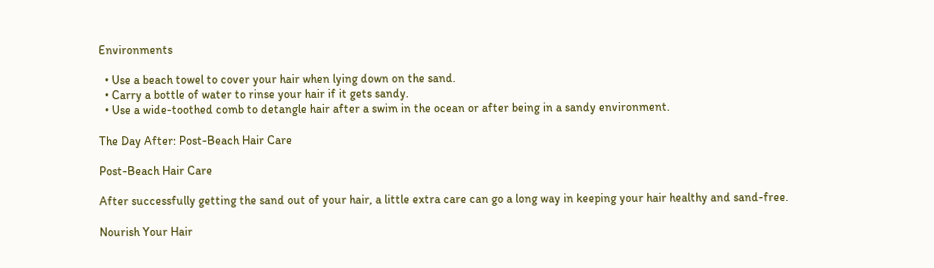Environments

  • Use a beach towel to cover your hair when lying down on the sand.
  • Carry a bottle of water to rinse your hair if it gets sandy.
  • Use a wide-toothed comb to detangle hair after a swim in the ocean or after being in a sandy environment.

The Day After: Post-Beach Hair Care

Post-Beach Hair Care

After successfully getting the sand out of your hair, a little extra care can go a long way in keeping your hair healthy and sand-free.

Nourish Your Hair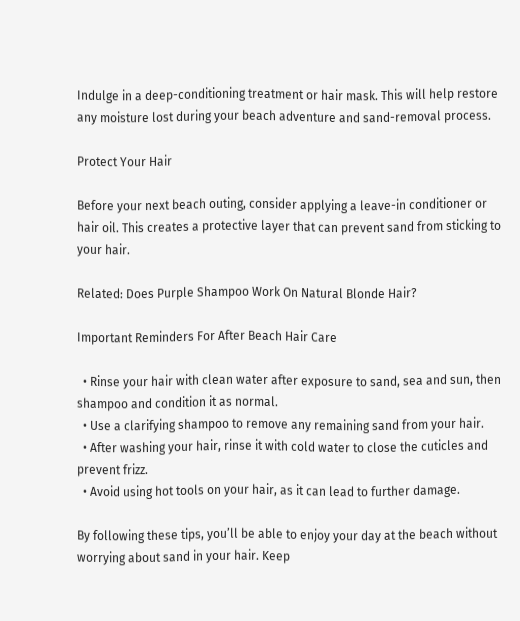Indulge in a deep-conditioning treatment or hair mask. This will help restore any moisture lost during your beach adventure and sand-removal process.

Protect Your Hair

Before your next beach outing, consider applying a leave-in conditioner or hair oil. This creates a protective layer that can prevent sand from sticking to your hair.

Related: Does Purple Shampoo Work On Natural Blonde Hair?

Important Reminders For After Beach Hair Care

  • Rinse your hair with clean water after exposure to sand, sea and sun, then shampoo and condition it as normal.
  • Use a clarifying shampoo to remove any remaining sand from your hair.
  • After washing your hair, rinse it with cold water to close the cuticles and prevent frizz.
  • Avoid using hot tools on your hair, as it can lead to further damage.

By following these tips, you’ll be able to enjoy your day at the beach without worrying about sand in your hair. Keep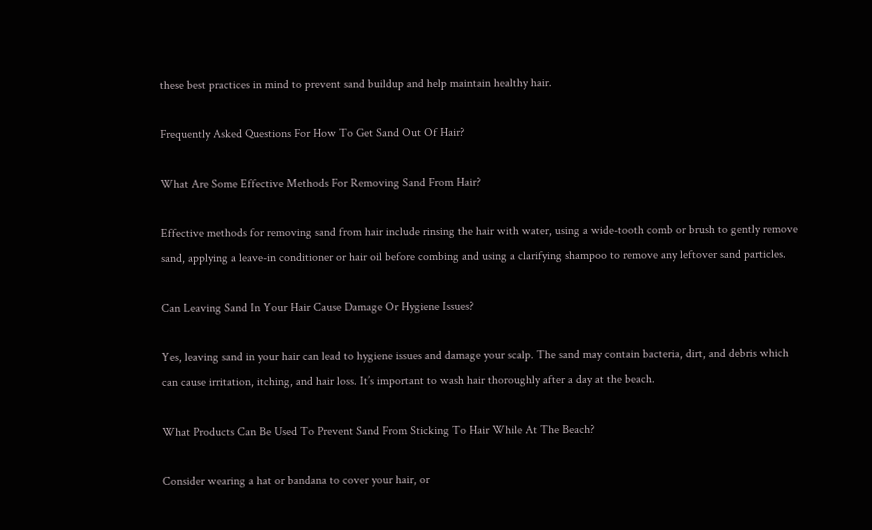these best practices in mind to prevent sand buildup and help maintain healthy hair.

Frequently Asked Questions For How To Get Sand Out Of Hair?

What Are Some Effective Methods For Removing Sand From Hair?

Effective methods for removing sand from hair include rinsing the hair with water, using a wide-tooth comb or brush to gently remove sand, applying a leave-in conditioner or hair oil before combing and using a clarifying shampoo to remove any leftover sand particles.

Can Leaving Sand In Your Hair Cause Damage Or Hygiene Issues?

Yes, leaving sand in your hair can lead to hygiene issues and damage your scalp. The sand may contain bacteria, dirt, and debris which can cause irritation, itching, and hair loss. It’s important to wash hair thoroughly after a day at the beach.

What Products Can Be Used To Prevent Sand From Sticking To Hair While At The Beach?

Consider wearing a hat or bandana to cover your hair, or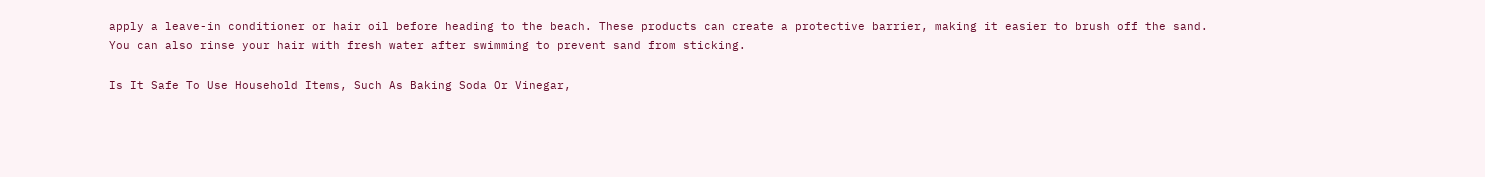apply a leave-in conditioner or hair oil before heading to the beach. These products can create a protective barrier, making it easier to brush off the sand. You can also rinse your hair with fresh water after swimming to prevent sand from sticking.

Is It Safe To Use Household Items, Such As Baking Soda Or Vinegar,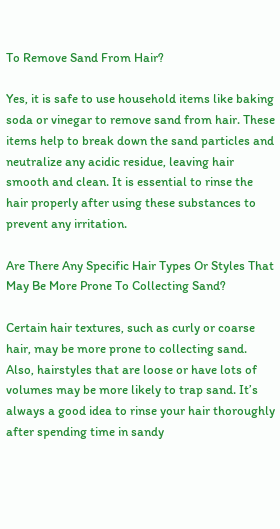To Remove Sand From Hair?

Yes, it is safe to use household items like baking soda or vinegar to remove sand from hair. These items help to break down the sand particles and neutralize any acidic residue, leaving hair smooth and clean. It is essential to rinse the hair properly after using these substances to prevent any irritation.

Are There Any Specific Hair Types Or Styles That May Be More Prone To Collecting Sand?

Certain hair textures, such as curly or coarse hair, may be more prone to collecting sand. Also, hairstyles that are loose or have lots of volumes may be more likely to trap sand. It’s always a good idea to rinse your hair thoroughly after spending time in sandy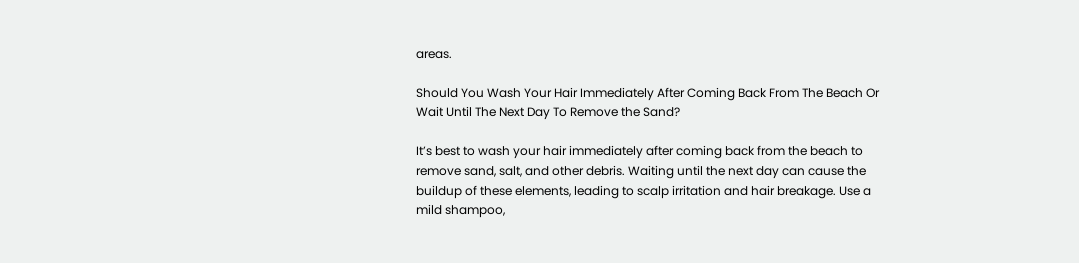areas.

Should You Wash Your Hair Immediately After Coming Back From The Beach Or Wait Until The Next Day To Remove the Sand?

It’s best to wash your hair immediately after coming back from the beach to remove sand, salt, and other debris. Waiting until the next day can cause the buildup of these elements, leading to scalp irritation and hair breakage. Use a mild shampoo,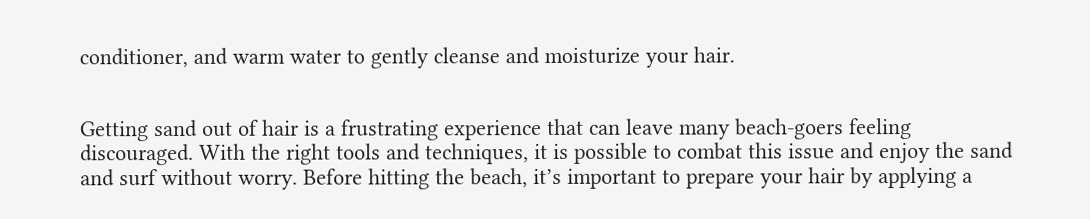conditioner, and warm water to gently cleanse and moisturize your hair.


Getting sand out of hair is a frustrating experience that can leave many beach-goers feeling discouraged. With the right tools and techniques, it is possible to combat this issue and enjoy the sand and surf without worry. Before hitting the beach, it’s important to prepare your hair by applying a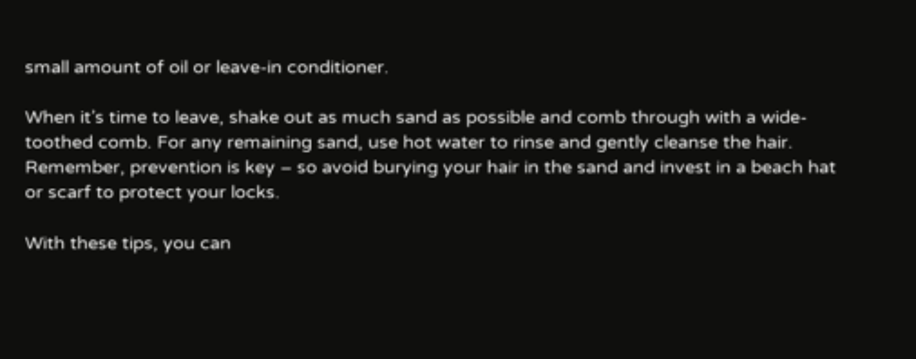small amount of oil or leave-in conditioner.

When it’s time to leave, shake out as much sand as possible and comb through with a wide-toothed comb. For any remaining sand, use hot water to rinse and gently cleanse the hair. Remember, prevention is key – so avoid burying your hair in the sand and invest in a beach hat or scarf to protect your locks.

With these tips, you can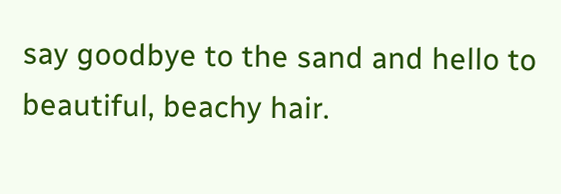say goodbye to the sand and hello to beautiful, beachy hair.